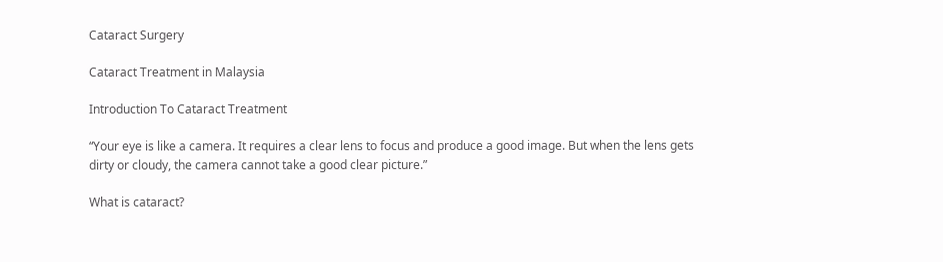Cataract Surgery

Cataract Treatment in Malaysia

Introduction To Cataract Treatment

“Your eye is like a camera. It requires a clear lens to focus and produce a good image. But when the lens gets dirty or cloudy, the camera cannot take a good clear picture.”

What is cataract?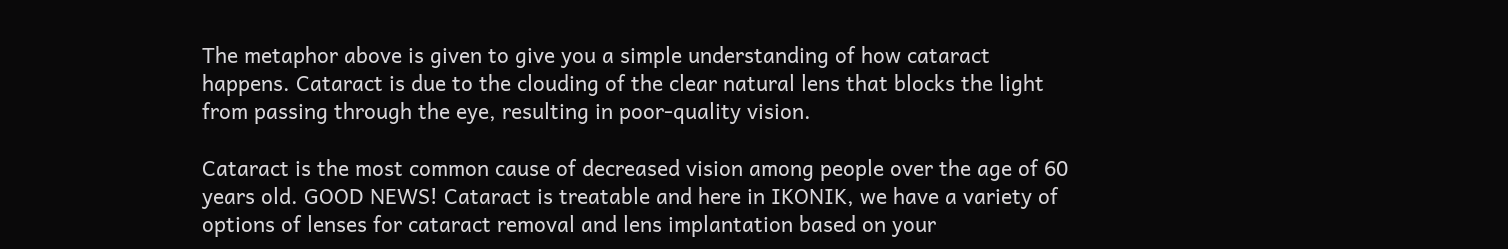The metaphor above is given to give you a simple understanding of how cataract happens. Cataract is due to the clouding of the clear natural lens that blocks the light from passing through the eye, resulting in poor-quality vision.

Cataract is the most common cause of decreased vision among people over the age of 60 years old. GOOD NEWS! Cataract is treatable and here in IKONIK, we have a variety of options of lenses for cataract removal and lens implantation based on your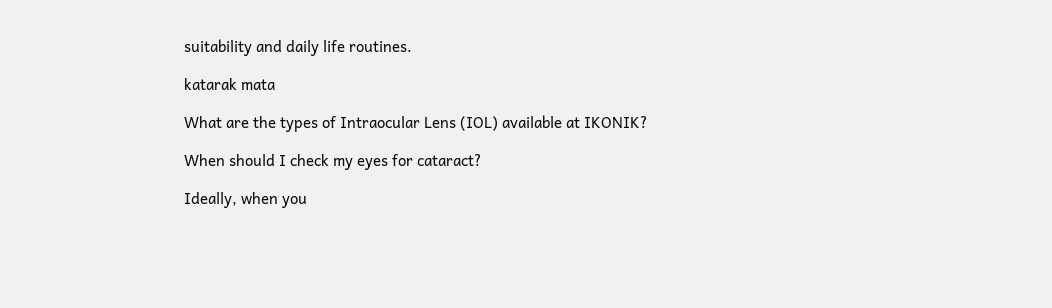suitability and daily life routines.

katarak mata

What are the types of Intraocular Lens (IOL) available at IKONIK?

When should I check my eyes for cataract?

Ideally, when you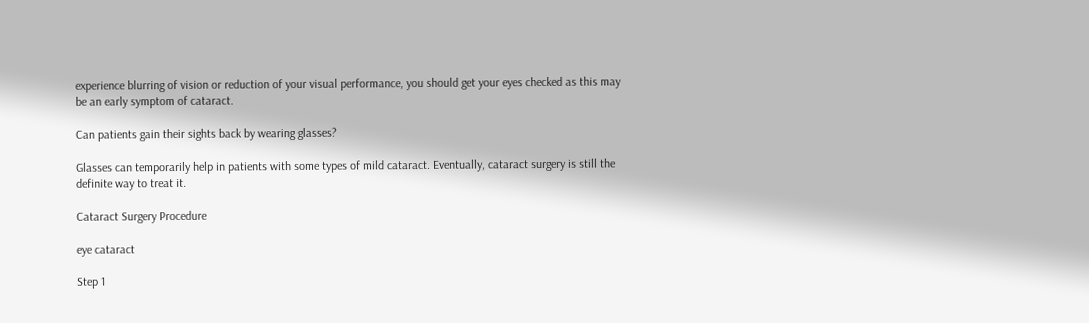experience blurring of vision or reduction of your visual performance, you should get your eyes checked as this may be an early symptom of cataract.

Can patients gain their sights back by wearing glasses?

Glasses can temporarily help in patients with some types of mild cataract. Eventually, cataract surgery is still the definite way to treat it.

Cataract Surgery Procedure

eye cataract

Step 1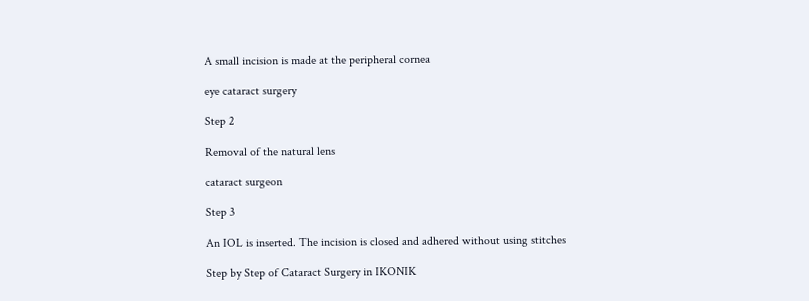A small incision is made at the peripheral cornea

eye cataract surgery

Step 2

Removal of the natural lens

cataract surgeon

Step 3

An IOL is inserted. The incision is closed and adhered without using stitches

Step by Step of Cataract Surgery in IKONIK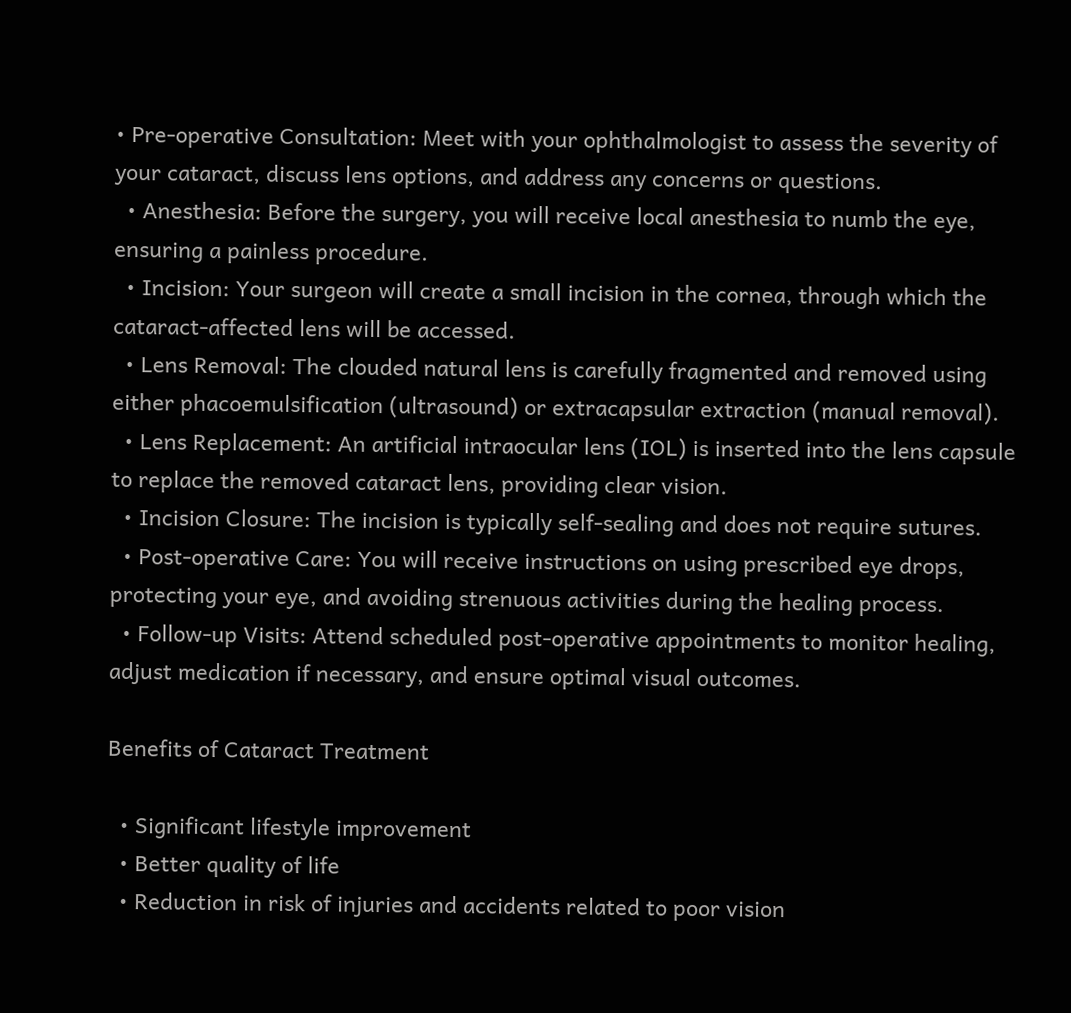• Pre-operative Consultation: Meet with your ophthalmologist to assess the severity of your cataract, discuss lens options, and address any concerns or questions.
  • Anesthesia: Before the surgery, you will receive local anesthesia to numb the eye, ensuring a painless procedure.
  • Incision: Your surgeon will create a small incision in the cornea, through which the cataract-affected lens will be accessed.
  • Lens Removal: The clouded natural lens is carefully fragmented and removed using either phacoemulsification (ultrasound) or extracapsular extraction (manual removal).
  • Lens Replacement: An artificial intraocular lens (IOL) is inserted into the lens capsule to replace the removed cataract lens, providing clear vision.
  • Incision Closure: The incision is typically self-sealing and does not require sutures.
  • Post-operative Care: You will receive instructions on using prescribed eye drops, protecting your eye, and avoiding strenuous activities during the healing process.
  • Follow-up Visits: Attend scheduled post-operative appointments to monitor healing, adjust medication if necessary, and ensure optimal visual outcomes.

Benefits of Cataract Treatment

  • Significant lifestyle improvement
  • Better quality of life
  • Reduction in risk of injuries and accidents related to poor vision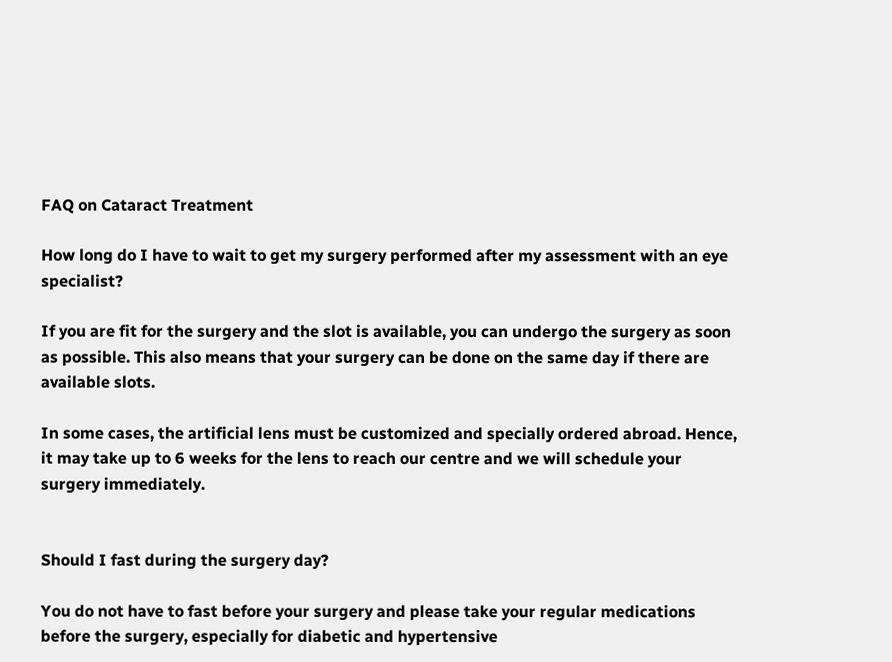FAQ on Cataract Treatment

How long do I have to wait to get my surgery performed after my assessment with an eye specialist?

If you are fit for the surgery and the slot is available, you can undergo the surgery as soon as possible. This also means that your surgery can be done on the same day if there are available slots.

In some cases, the artificial lens must be customized and specially ordered abroad. Hence, it may take up to 6 weeks for the lens to reach our centre and we will schedule your surgery immediately.


Should I fast during the surgery day?

You do not have to fast before your surgery and please take your regular medications before the surgery, especially for diabetic and hypertensive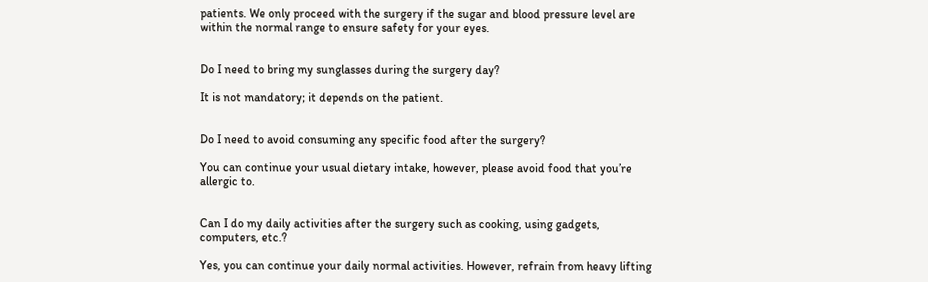patients. We only proceed with the surgery if the sugar and blood pressure level are within the normal range to ensure safety for your eyes.


Do I need to bring my sunglasses during the surgery day?

It is not mandatory; it depends on the patient.


Do I need to avoid consuming any specific food after the surgery?

You can continue your usual dietary intake, however, please avoid food that you’re allergic to.


Can I do my daily activities after the surgery such as cooking, using gadgets, computers, etc.?

Yes, you can continue your daily normal activities. However, refrain from heavy lifting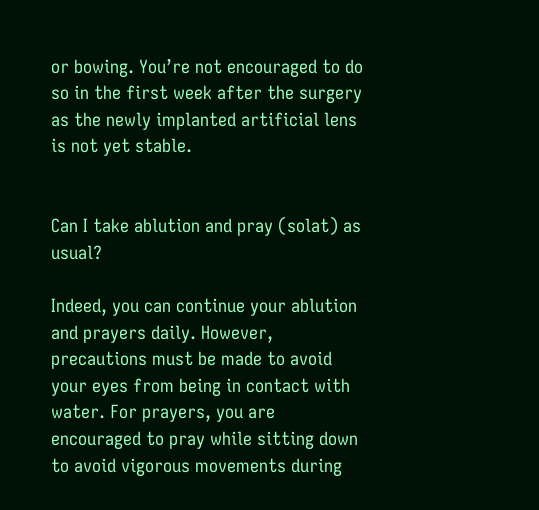or bowing. You’re not encouraged to do so in the first week after the surgery as the newly implanted artificial lens is not yet stable.


Can I take ablution and pray (solat) as usual?

Indeed, you can continue your ablution and prayers daily. However, precautions must be made to avoid your eyes from being in contact with water. For prayers, you are encouraged to pray while sitting down to avoid vigorous movements during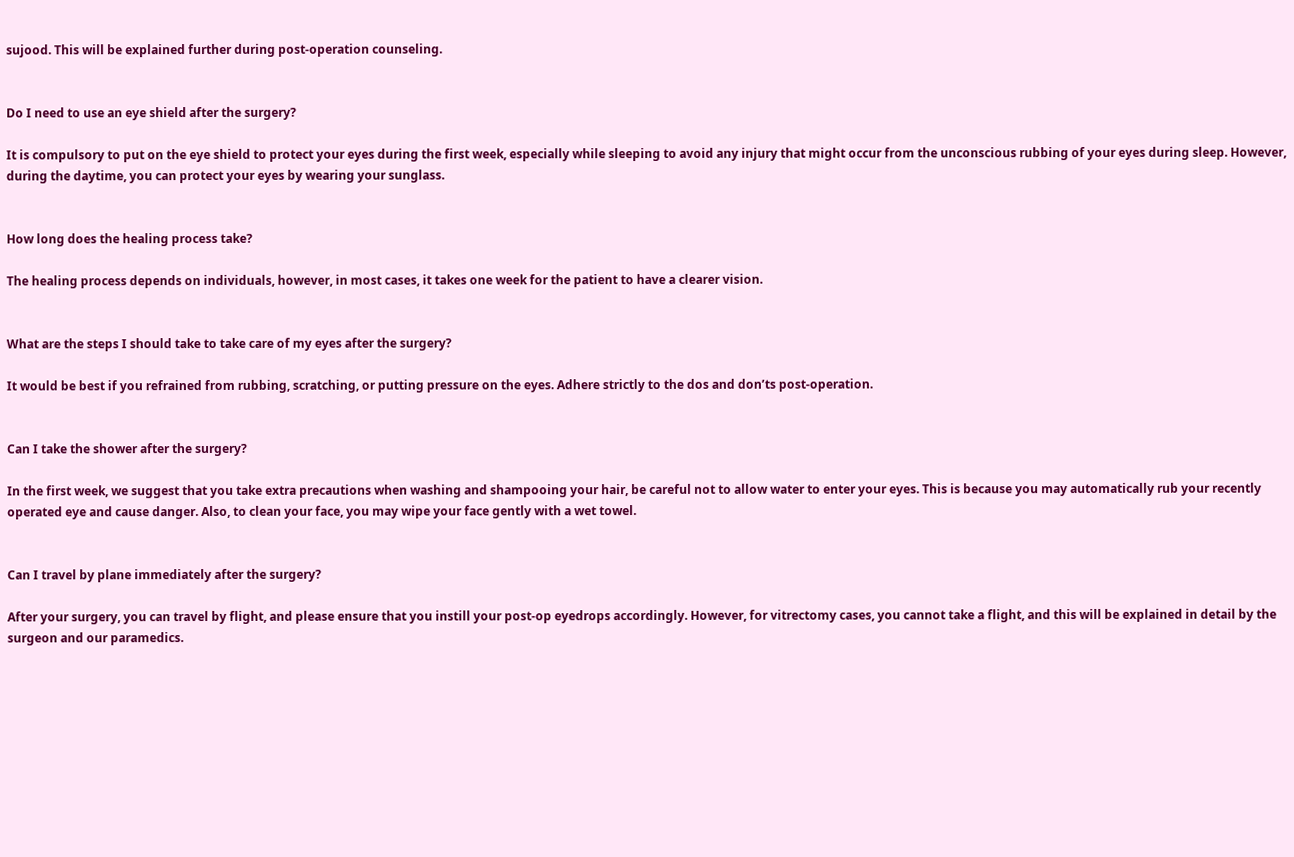sujood. This will be explained further during post-operation counseling.


Do I need to use an eye shield after the surgery?

It is compulsory to put on the eye shield to protect your eyes during the first week, especially while sleeping to avoid any injury that might occur from the unconscious rubbing of your eyes during sleep. However, during the daytime, you can protect your eyes by wearing your sunglass.


How long does the healing process take?

The healing process depends on individuals, however, in most cases, it takes one week for the patient to have a clearer vision.


What are the steps I should take to take care of my eyes after the surgery?

It would be best if you refrained from rubbing, scratching, or putting pressure on the eyes. Adhere strictly to the dos and don’ts post-operation.


Can I take the shower after the surgery?

In the first week, we suggest that you take extra precautions when washing and shampooing your hair, be careful not to allow water to enter your eyes. This is because you may automatically rub your recently operated eye and cause danger. Also, to clean your face, you may wipe your face gently with a wet towel.


Can I travel by plane immediately after the surgery?

After your surgery, you can travel by flight, and please ensure that you instill your post-op eyedrops accordingly. However, for vitrectomy cases, you cannot take a flight, and this will be explained in detail by the surgeon and our paramedics.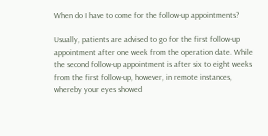When do I have to come for the follow-up appointments?

Usually, patients are advised to go for the first follow-up appointment after one week from the operation date. While the second follow-up appointment is after six to eight weeks from the first follow-up, however, in remote instances, whereby your eyes showed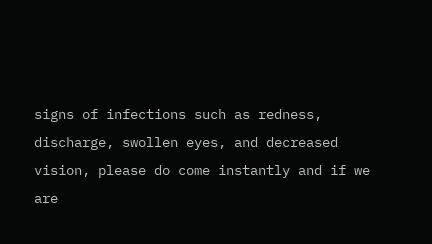signs of infections such as redness, discharge, swollen eyes, and decreased vision, please do come instantly and if we are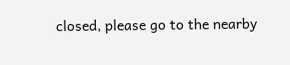closed, please go to the nearby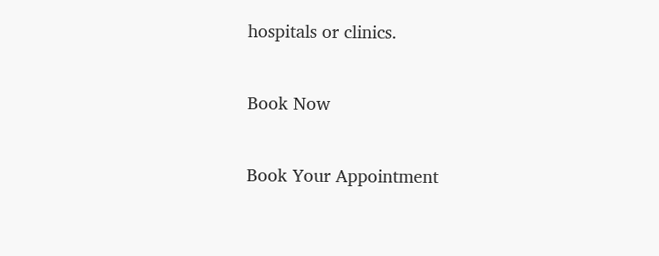hospitals or clinics.

Book Now

Book Your Appointment